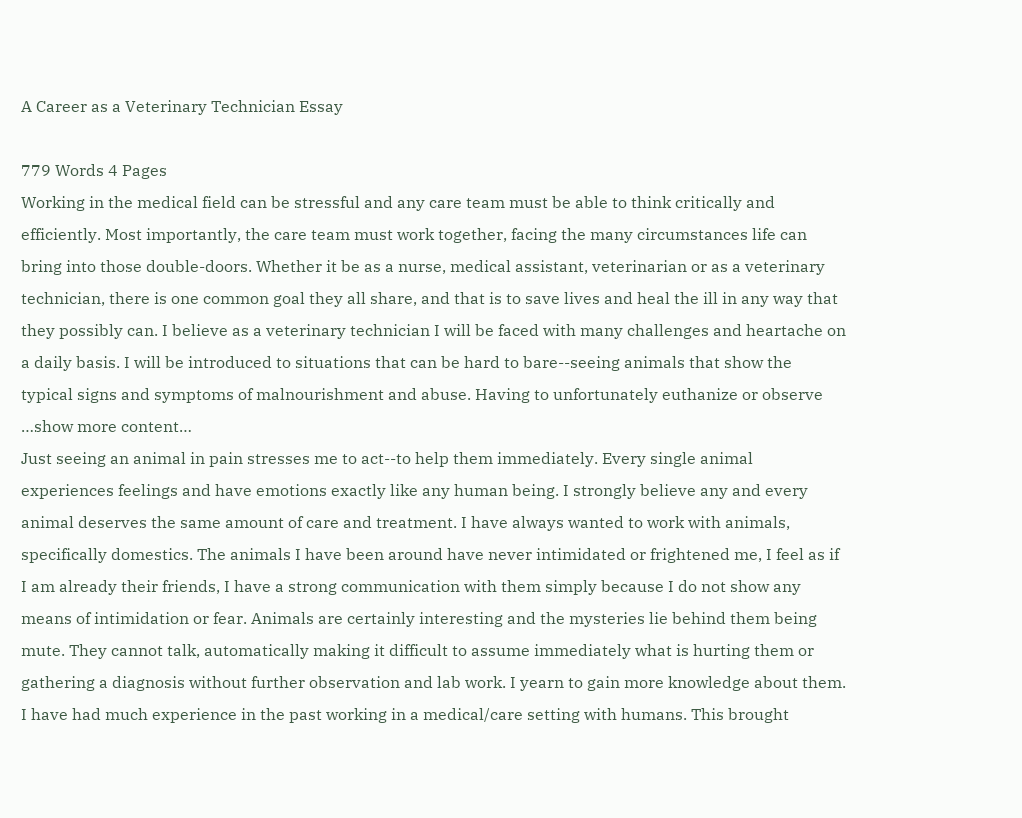A Career as a Veterinary Technician Essay

779 Words 4 Pages
Working in the medical field can be stressful and any care team must be able to think critically and efficiently. Most importantly, the care team must work together, facing the many circumstances life can bring into those double-doors. Whether it be as a nurse, medical assistant, veterinarian or as a veterinary technician, there is one common goal they all share, and that is to save lives and heal the ill in any way that they possibly can. I believe as a veterinary technician I will be faced with many challenges and heartache on a daily basis. I will be introduced to situations that can be hard to bare--seeing animals that show the typical signs and symptoms of malnourishment and abuse. Having to unfortunately euthanize or observe …show more content…
Just seeing an animal in pain stresses me to act--to help them immediately. Every single animal experiences feelings and have emotions exactly like any human being. I strongly believe any and every animal deserves the same amount of care and treatment. I have always wanted to work with animals, specifically domestics. The animals I have been around have never intimidated or frightened me, I feel as if I am already their friends, I have a strong communication with them simply because I do not show any means of intimidation or fear. Animals are certainly interesting and the mysteries lie behind them being mute. They cannot talk, automatically making it difficult to assume immediately what is hurting them or gathering a diagnosis without further observation and lab work. I yearn to gain more knowledge about them. I have had much experience in the past working in a medical/care setting with humans. This brought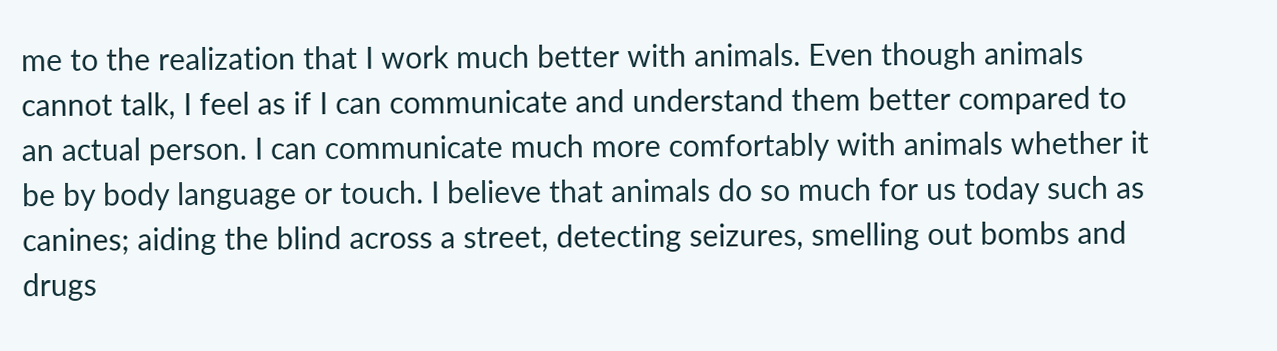me to the realization that I work much better with animals. Even though animals cannot talk, I feel as if I can communicate and understand them better compared to an actual person. I can communicate much more comfortably with animals whether it be by body language or touch. I believe that animals do so much for us today such as canines; aiding the blind across a street, detecting seizures, smelling out bombs and drugs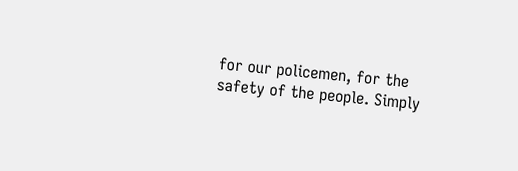for our policemen, for the safety of the people. Simply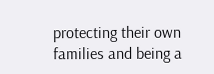protecting their own families and being a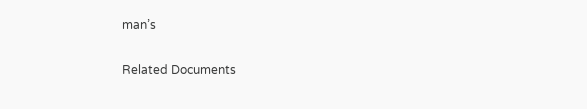man’s

Related Documents